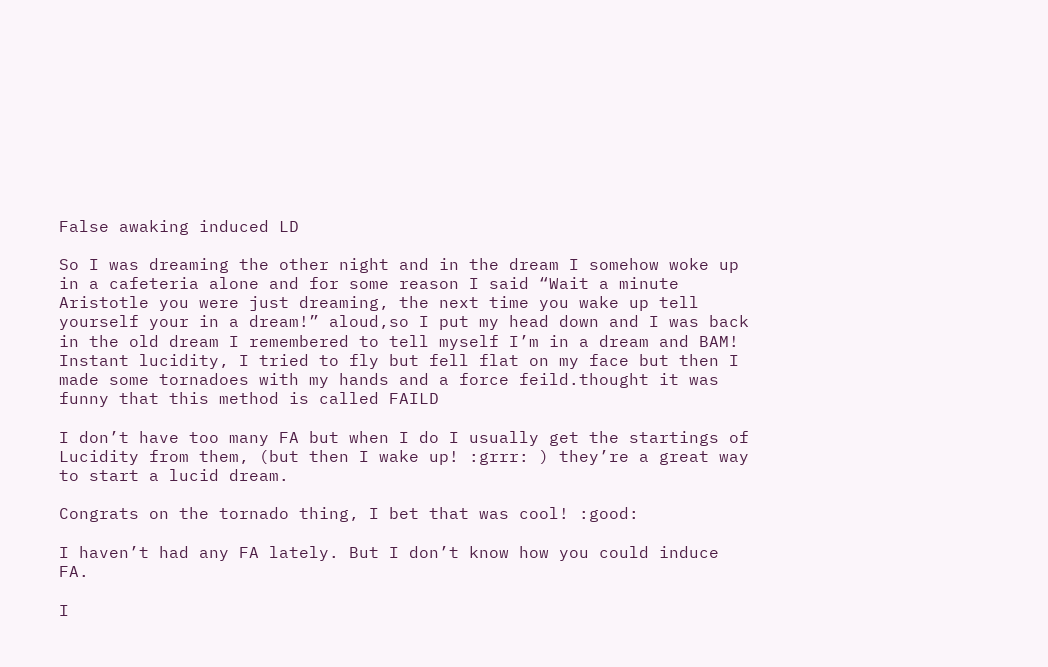False awaking induced LD

So I was dreaming the other night and in the dream I somehow woke up in a cafeteria alone and for some reason I said “Wait a minute Aristotle you were just dreaming, the next time you wake up tell yourself your in a dream!” aloud,so I put my head down and I was back in the old dream I remembered to tell myself I’m in a dream and BAM! Instant lucidity, I tried to fly but fell flat on my face but then I made some tornadoes with my hands and a force feild.thought it was funny that this method is called FAILD

I don’t have too many FA but when I do I usually get the startings of Lucidity from them, (but then I wake up! :grrr: ) they’re a great way to start a lucid dream.

Congrats on the tornado thing, I bet that was cool! :good:

I haven’t had any FA lately. But I don’t know how you could induce FA.

I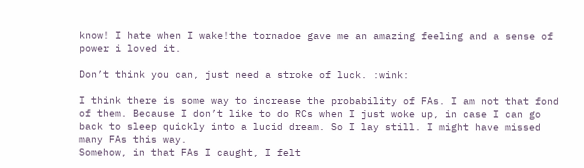know! I hate when I wake!the tornadoe gave me an amazing feeling and a sense of power i loved it.

Don’t think you can, just need a stroke of luck. :wink:

I think there is some way to increase the probability of FAs. I am not that fond of them. Because I don’t like to do RCs when I just woke up, in case I can go back to sleep quickly into a lucid dream. So I lay still. I might have missed many FAs this way.
Somehow, in that FAs I caught, I felt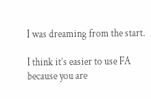I was dreaming from the start.

I think it’s easier to use FA because you are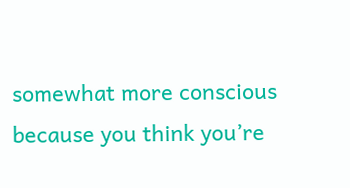somewhat more conscious because you think you’re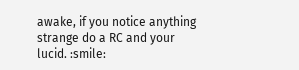awake, if you notice anything strange do a RC and your lucid. :smile: